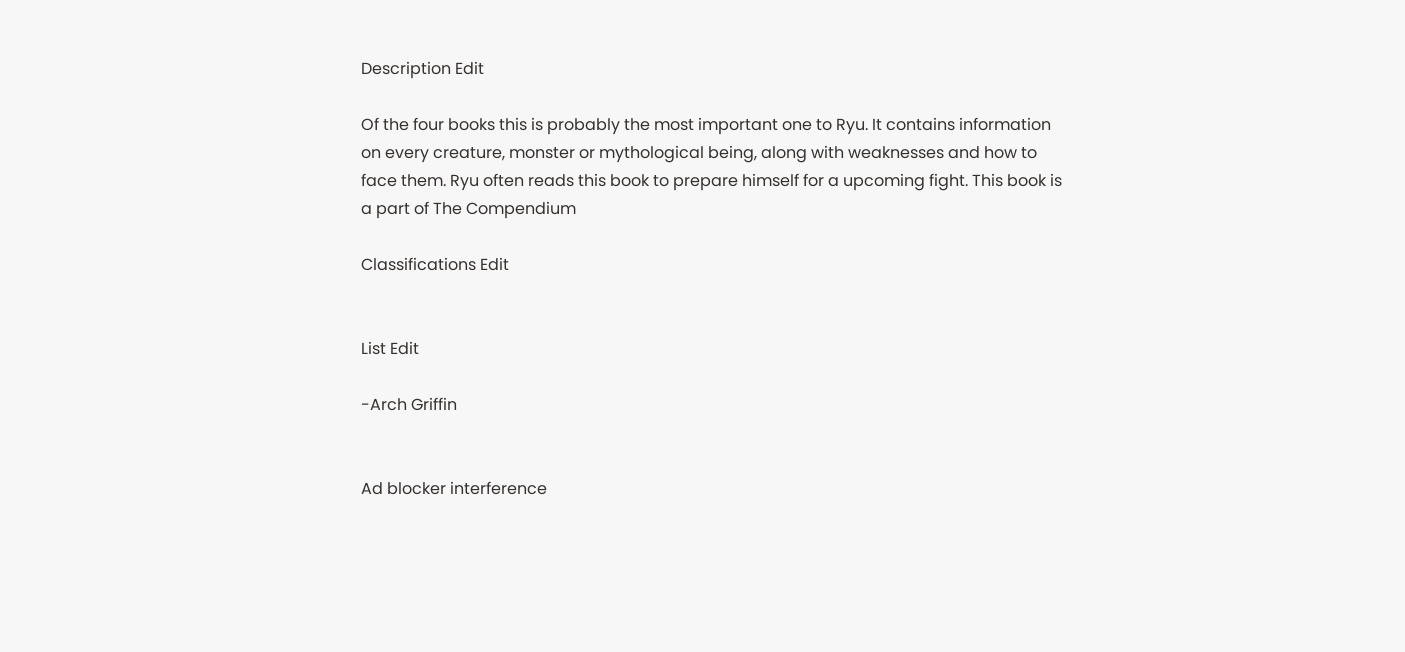Description Edit

Of the four books this is probably the most important one to Ryu. It contains information on every creature, monster or mythological being, along with weaknesses and how to face them. Ryu often reads this book to prepare himself for a upcoming fight. This book is a part of The Compendium

Classifications Edit


List Edit

-Arch Griffin


Ad blocker interference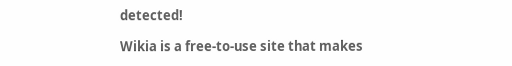detected!

Wikia is a free-to-use site that makes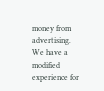money from advertising. We have a modified experience for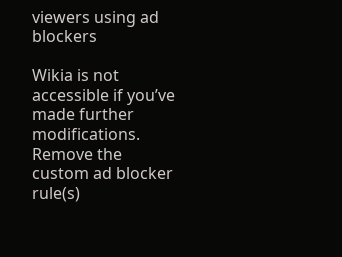viewers using ad blockers

Wikia is not accessible if you’ve made further modifications. Remove the custom ad blocker rule(s)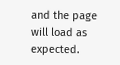and the page will load as expected.